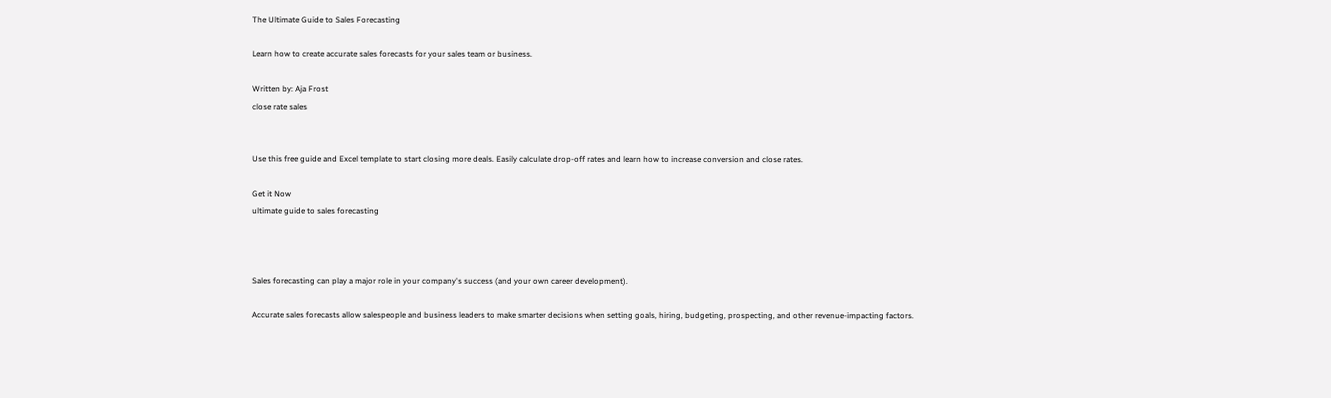The Ultimate Guide to Sales Forecasting

Learn how to create accurate sales forecasts for your sales team or business.

Written by: Aja Frost
close rate sales


Use this free guide and Excel template to start closing more deals. Easily calculate drop-off rates and learn how to increase conversion and close rates.

Get it Now
ultimate guide to sales forecasting



Sales forecasting can play a major role in your company's success (and your own career development).

Accurate sales forecasts allow salespeople and business leaders to make smarter decisions when setting goals, hiring, budgeting, prospecting, and other revenue-impacting factors.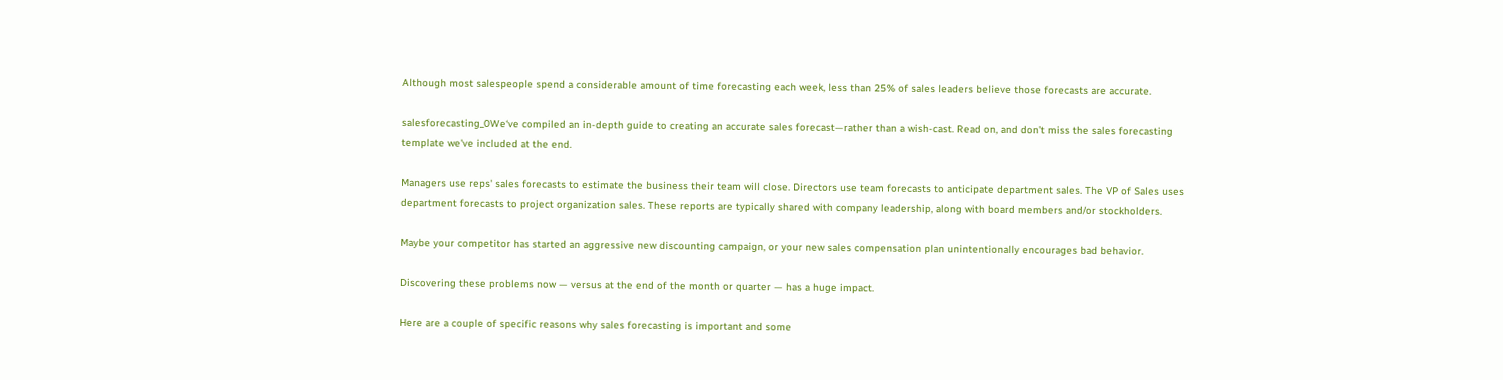Although most salespeople spend a considerable amount of time forecasting each week, less than 25% of sales leaders believe those forecasts are accurate.

salesforecasting_0We‘ve compiled an in-depth guide to creating an accurate sales forecast—rather than a wish-cast. Read on, and don’t miss the sales forecasting template we've included at the end.

Managers use reps' sales forecasts to estimate the business their team will close. Directors use team forecasts to anticipate department sales. The VP of Sales uses department forecasts to project organization sales. These reports are typically shared with company leadership, along with board members and/or stockholders.

Maybe your competitor has started an aggressive new discounting campaign, or your new sales compensation plan unintentionally encourages bad behavior.

Discovering these problems now — versus at the end of the month or quarter — has a huge impact.

Here are a couple of specific reasons why sales forecasting is important and some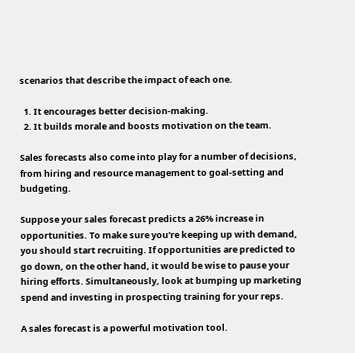scenarios that describe the impact of each one.

  1. It encourages better decision-making.
  2. It builds morale and boosts motivation on the team.

Sales forecasts also come into play for a number of decisions, from hiring and resource management to goal-setting and budgeting.

Suppose your sales forecast predicts a 26% increase in opportunities. To make sure you're keeping up with demand, you should start recruiting. If opportunities are predicted to go down, on the other hand, it would be wise to pause your hiring efforts. Simultaneously, look at bumping up marketing spend and investing in prospecting training for your reps.

A sales forecast is a powerful motivation tool.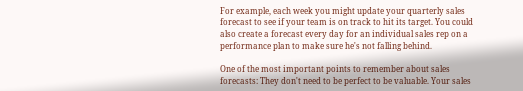For example, each week you might update your quarterly sales forecast to see if your team is on track to hit its target. You could also create a forecast every day for an individual sales rep on a performance plan to make sure he's not falling behind.

One of the most important points to remember about sales forecasts: They don't need to be perfect to be valuable. Your sales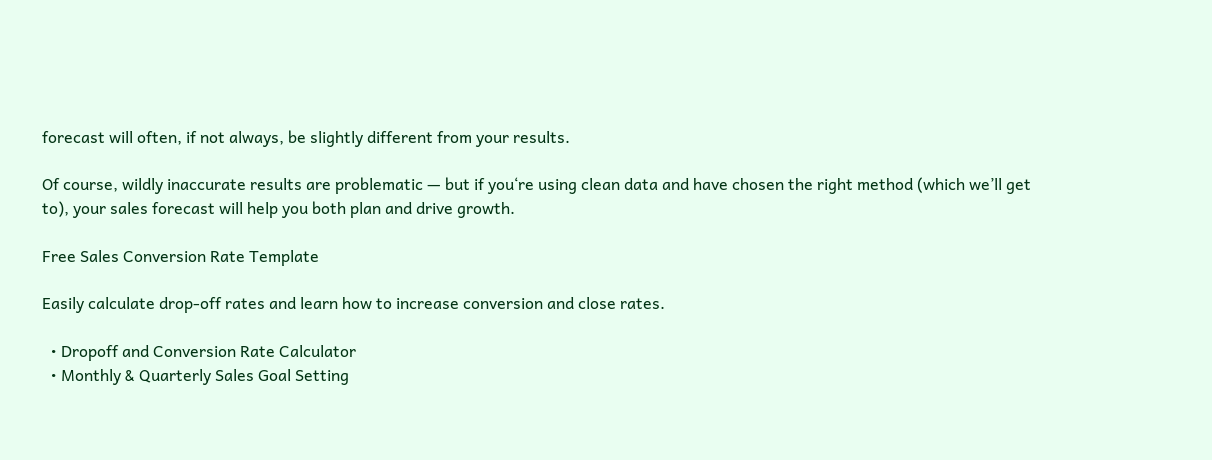forecast will often, if not always, be slightly different from your results.

Of course, wildly inaccurate results are problematic — but if you‘re using clean data and have chosen the right method (which we’ll get to), your sales forecast will help you both plan and drive growth.

Free Sales Conversion Rate Template

Easily calculate drop-off rates and learn how to increase conversion and close rates.

  • Dropoff and Conversion Rate Calculator
  • Monthly & Quarterly Sales Goal Setting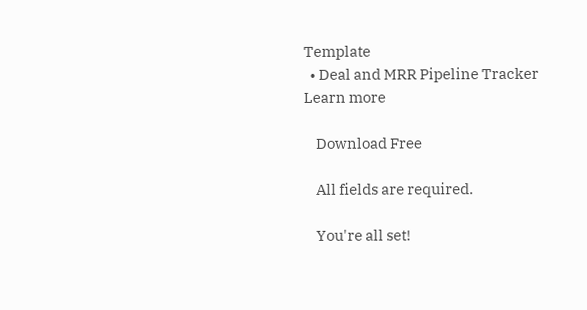Template
  • Deal and MRR Pipeline Tracker
Learn more

    Download Free

    All fields are required.

    You're all set!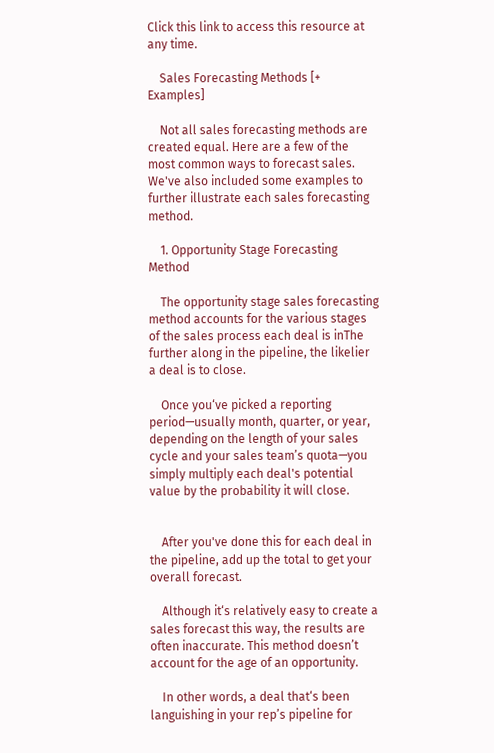Click this link to access this resource at any time.

    Sales Forecasting Methods [+ Examples]

    Not all sales forecasting methods are created equal. Here are a few of the most common ways to forecast sales. We've also included some examples to further illustrate each sales forecasting method.

    1. Opportunity Stage Forecasting Method

    The opportunity stage sales forecasting method accounts for the various stages of the sales process each deal is inThe further along in the pipeline, the likelier a deal is to close.

    Once you‘ve picked a reporting period—usually month, quarter, or year, depending on the length of your sales cycle and your sales team’s quota—you simply multiply each deal's potential value by the probability it will close.


    After you've done this for each deal in the pipeline, add up the total to get your overall forecast.

    Although it‘s relatively easy to create a sales forecast this way, the results are often inaccurate. This method doesn’t account for the age of an opportunity.

    In other words, a deal that‘s been languishing in your rep’s pipeline for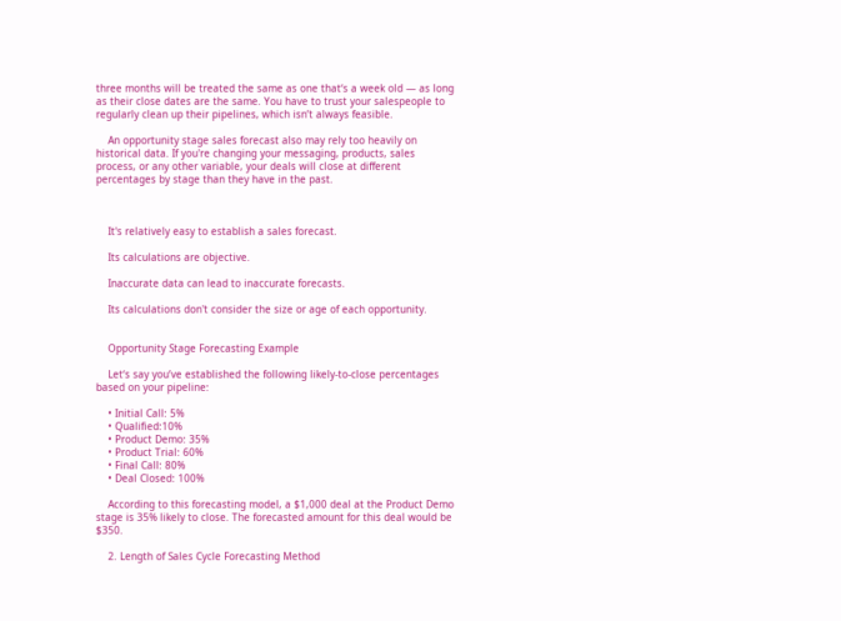three months will be treated the same as one that‘s a week old — as long as their close dates are the same. You have to trust your salespeople to regularly clean up their pipelines, which isn’t always feasible.

    An opportunity stage sales forecast also may rely too heavily on historical data. If you're changing your messaging, products, sales process, or any other variable, your deals will close at different percentages by stage than they have in the past.



    It's relatively easy to establish a sales forecast.

    Its calculations are objective.

    Inaccurate data can lead to inaccurate forecasts.

    Its calculations don't consider the size or age of each opportunity.


    Opportunity Stage Forecasting Example

    Let‘s say you’ve established the following likely-to-close percentages based on your pipeline:

    • Initial Call: 5%
    • Qualified:10%
    • Product Demo: 35%
    • Product Trial: 60%
    • Final Call: 80%
    • Deal Closed: 100%

    According to this forecasting model, a $1,000 deal at the Product Demo stage is 35% likely to close. The forecasted amount for this deal would be $350.

    2. Length of Sales Cycle Forecasting Method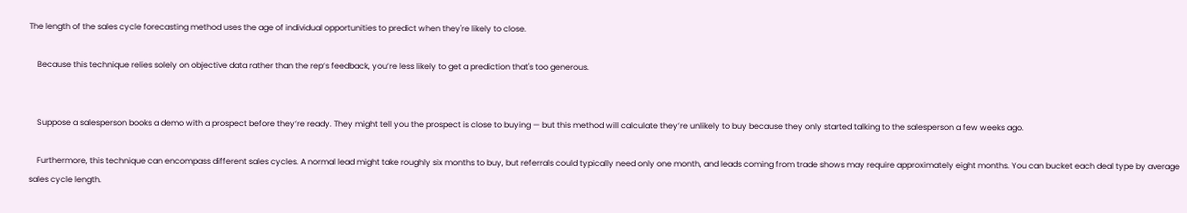The length of the sales cycle forecasting method uses the age of individual opportunities to predict when they're likely to close.

    Because this technique relies solely on objective data rather than the rep‘s feedback, you’re less likely to get a prediction that's too generous.


    Suppose a salesperson books a demo with a prospect before they‘re ready. They might tell you the prospect is close to buying — but this method will calculate they’re unlikely to buy because they only started talking to the salesperson a few weeks ago.

    Furthermore, this technique can encompass different sales cycles. A normal lead might take roughly six months to buy, but referrals could typically need only one month, and leads coming from trade shows may require approximately eight months. You can bucket each deal type by average sales cycle length.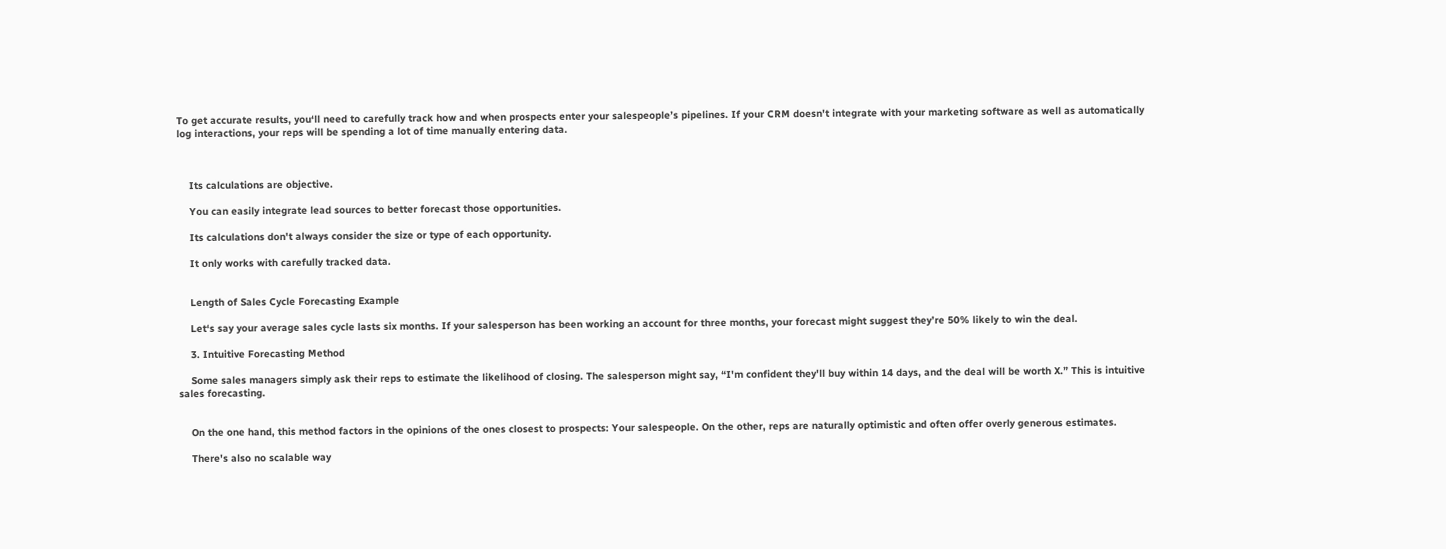To get accurate results, you‘ll need to carefully track how and when prospects enter your salespeople’s pipelines. If your CRM doesn't integrate with your marketing software as well as automatically log interactions, your reps will be spending a lot of time manually entering data.



    Its calculations are objective.

    You can easily integrate lead sources to better forecast those opportunities.

    Its calculations don't always consider the size or type of each opportunity.

    It only works with carefully tracked data.


    Length of Sales Cycle Forecasting Example

    Let‘s say your average sales cycle lasts six months. If your salesperson has been working an account for three months, your forecast might suggest they’re 50% likely to win the deal.

    3. Intuitive Forecasting Method

    Some sales managers simply ask their reps to estimate the likelihood of closing. The salesperson might say, “I'm confident they'll buy within 14 days, and the deal will be worth X.” This is intuitive sales forecasting.


    On the one hand, this method factors in the opinions of the ones closest to prospects: Your salespeople. On the other, reps are naturally optimistic and often offer overly generous estimates.

    There's also no scalable way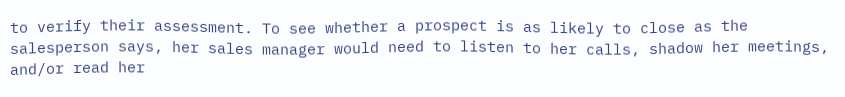to verify their assessment. To see whether a prospect is as likely to close as the salesperson says, her sales manager would need to listen to her calls, shadow her meetings, and/or read her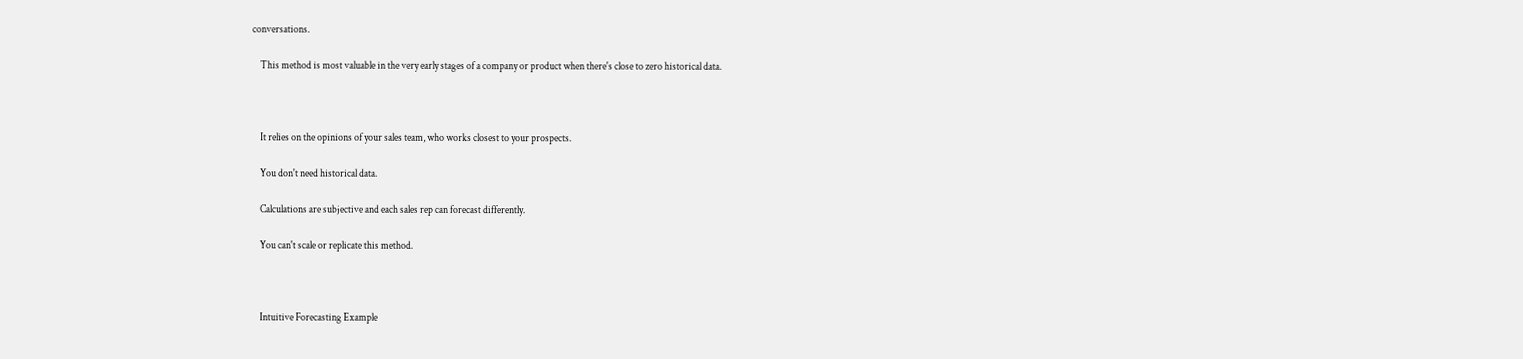conversations.

    This method is most valuable in the very early stages of a company or product when there's close to zero historical data.



    It relies on the opinions of your sales team, who works closest to your prospects.

    You don't need historical data.

    Calculations are subjective and each sales rep can forecast differently.

    You can't scale or replicate this method.



    Intuitive Forecasting Example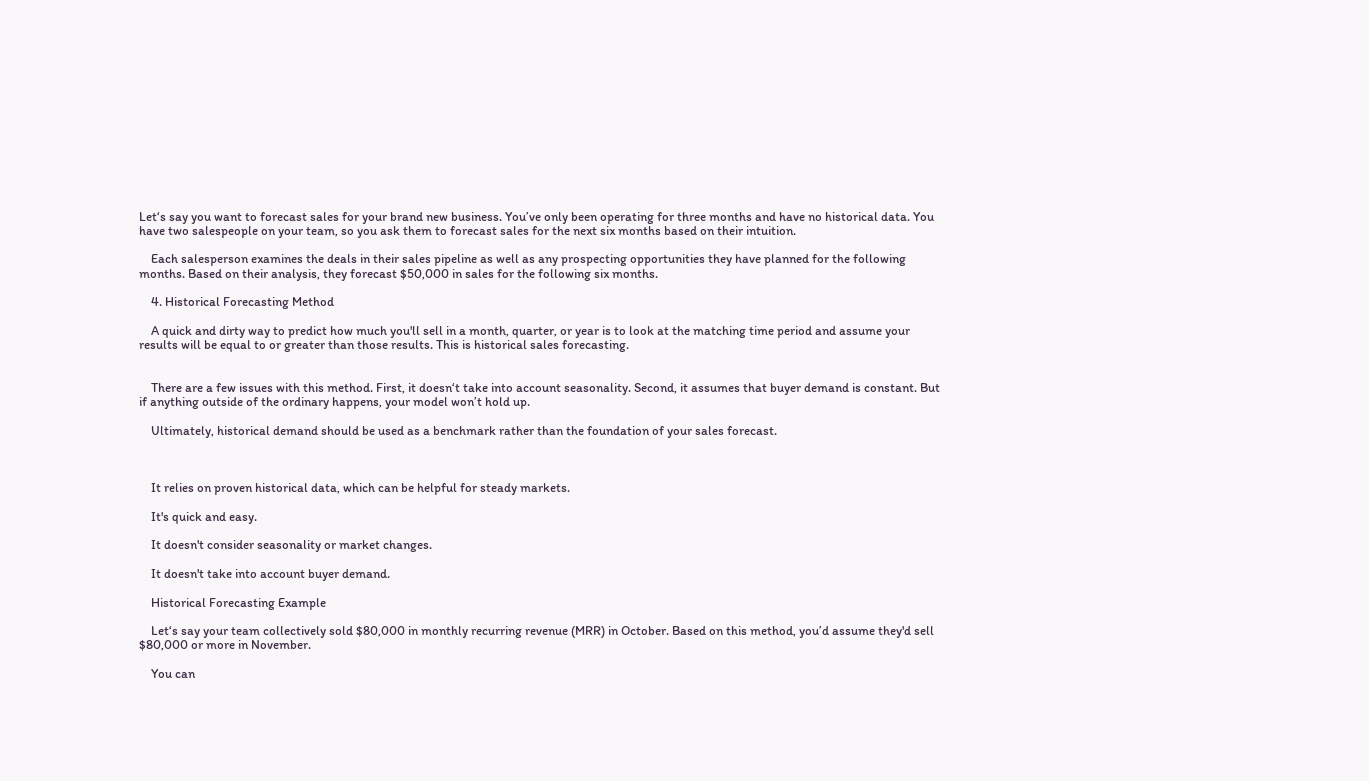Let‘s say you want to forecast sales for your brand new business. You’ve only been operating for three months and have no historical data. You have two salespeople on your team, so you ask them to forecast sales for the next six months based on their intuition.

    Each salesperson examines the deals in their sales pipeline as well as any prospecting opportunities they have planned for the following months. Based on their analysis, they forecast $50,000 in sales for the following six months.

    4. Historical Forecasting Method

    A quick and dirty way to predict how much you'll sell in a month, quarter, or year is to look at the matching time period and assume your results will be equal to or greater than those results. This is historical sales forecasting.


    There are a few issues with this method. First, it doesn‘t take into account seasonality. Second, it assumes that buyer demand is constant. But if anything outside of the ordinary happens, your model won’t hold up.

    Ultimately, historical demand should be used as a benchmark rather than the foundation of your sales forecast.



    It relies on proven historical data, which can be helpful for steady markets.

    It's quick and easy.

    It doesn't consider seasonality or market changes.

    It doesn't take into account buyer demand.

    Historical Forecasting Example

    Let‘s say your team collectively sold $80,000 in monthly recurring revenue (MRR) in October. Based on this method, you’d assume they'd sell $80,000 or more in November.

    You can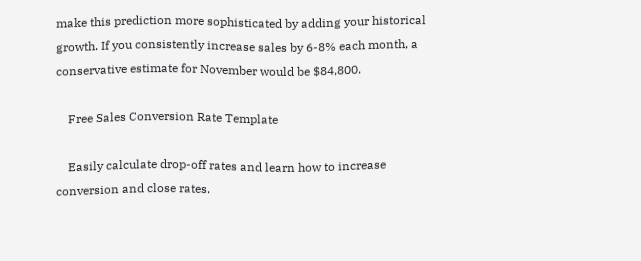make this prediction more sophisticated by adding your historical growth. If you consistently increase sales by 6-8% each month, a conservative estimate for November would be $84,800.

    Free Sales Conversion Rate Template

    Easily calculate drop-off rates and learn how to increase conversion and close rates.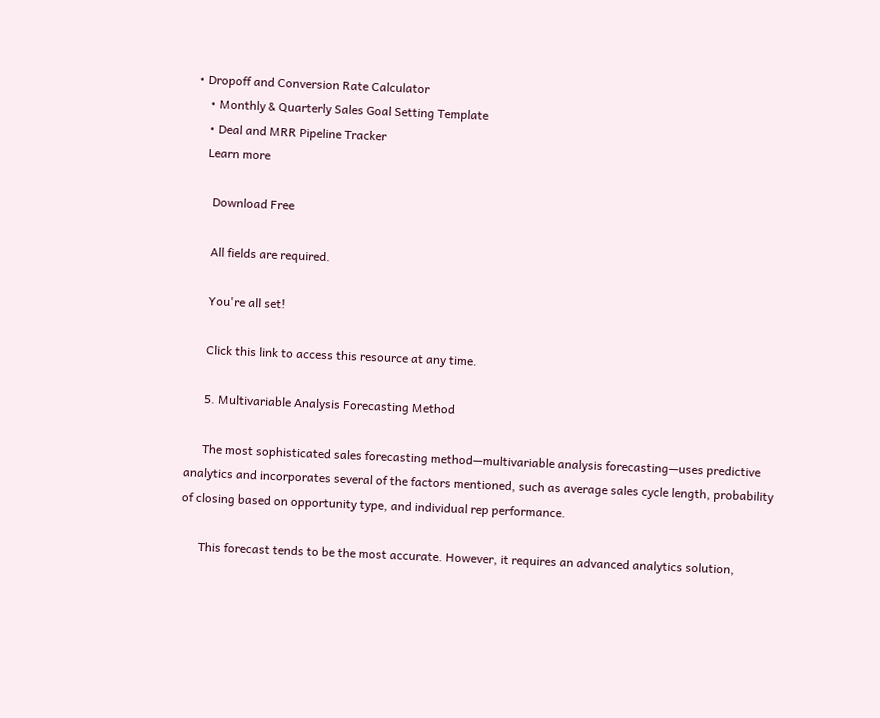• Dropoff and Conversion Rate Calculator
    • Monthly & Quarterly Sales Goal Setting Template
    • Deal and MRR Pipeline Tracker
    Learn more

      Download Free

      All fields are required.

      You're all set!

      Click this link to access this resource at any time.

      5. Multivariable Analysis Forecasting Method

      The most sophisticated sales forecasting method—multivariable analysis forecasting—uses predictive analytics and incorporates several of the factors mentioned, such as average sales cycle length, probability of closing based on opportunity type, and individual rep performance.

      This forecast tends to be the most accurate. However, it requires an advanced analytics solution,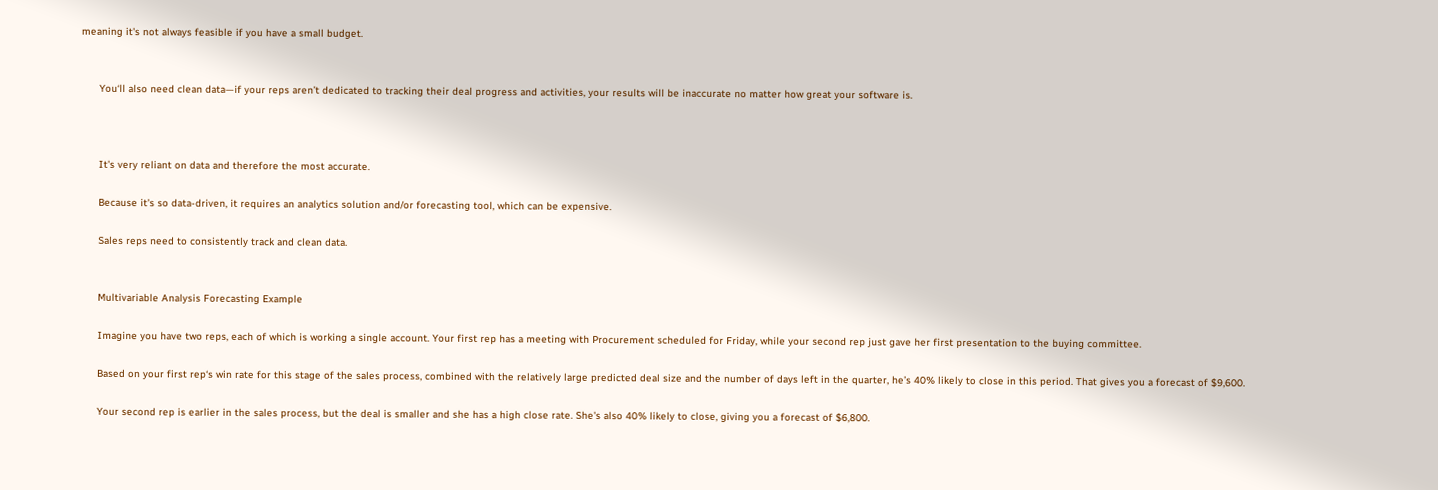meaning it's not always feasible if you have a small budget.


      You‘ll also need clean data—if your reps aren’t dedicated to tracking their deal progress and activities, your results will be inaccurate no matter how great your software is.



      It's very reliant on data and therefore the most accurate.

      Because it's so data-driven, it requires an analytics solution and/or forecasting tool, which can be expensive.

      Sales reps need to consistently track and clean data.


      Multivariable Analysis Forecasting Example

      Imagine you have two reps, each of which is working a single account. Your first rep has a meeting with Procurement scheduled for Friday, while your second rep just gave her first presentation to the buying committee.

      Based on your first rep‘s win rate for this stage of the sales process, combined with the relatively large predicted deal size and the number of days left in the quarter, he’s 40% likely to close in this period. That gives you a forecast of $9,600.

      Your second rep is earlier in the sales process, but the deal is smaller and she has a high close rate. She's also 40% likely to close, giving you a forecast of $6,800.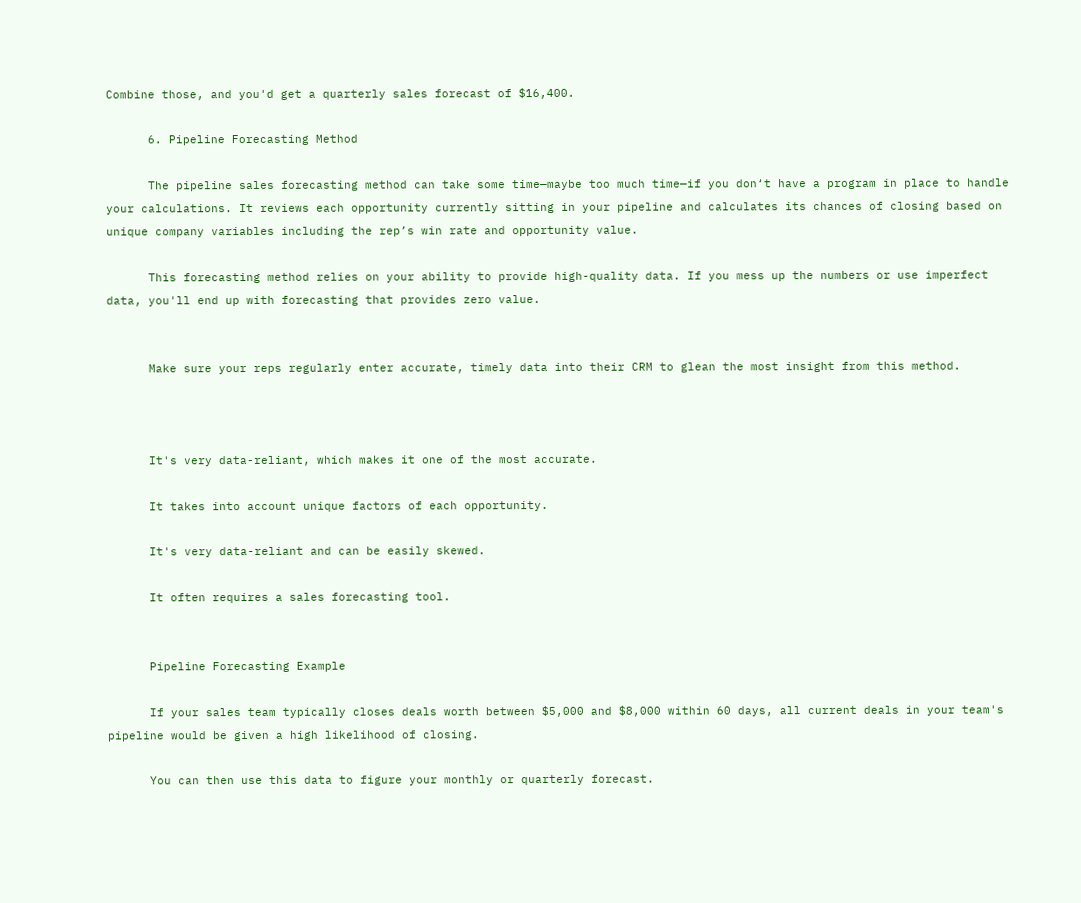Combine those, and you'd get a quarterly sales forecast of $16,400.

      6. Pipeline Forecasting Method

      The pipeline sales forecasting method can take some time—maybe too much time—if you don‘t have a program in place to handle your calculations. It reviews each opportunity currently sitting in your pipeline and calculates its chances of closing based on unique company variables including the rep’s win rate and opportunity value.

      This forecasting method relies on your ability to provide high-quality data. If you mess up the numbers or use imperfect data, you'll end up with forecasting that provides zero value.


      Make sure your reps regularly enter accurate, timely data into their CRM to glean the most insight from this method.



      It's very data-reliant, which makes it one of the most accurate.

      It takes into account unique factors of each opportunity.

      It's very data-reliant and can be easily skewed.

      It often requires a sales forecasting tool.


      Pipeline Forecasting Example

      If your sales team typically closes deals worth between $5,000 and $8,000 within 60 days, all current deals in your team's pipeline would be given a high likelihood of closing.

      You can then use this data to figure your monthly or quarterly forecast.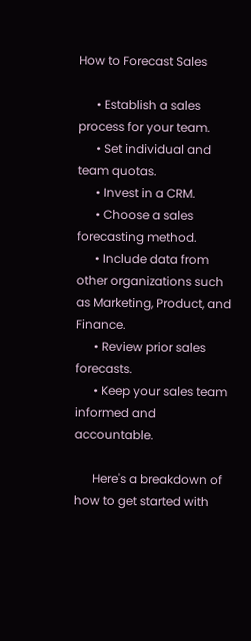How to Forecast Sales

      • Establish a sales process for your team.
      • Set individual and team quotas.
      • Invest in a CRM.
      • Choose a sales forecasting method.
      • Include data from other organizations such as Marketing, Product, and Finance.
      • Review prior sales forecasts.
      • Keep your sales team informed and accountable.

      Here's a breakdown of how to get started with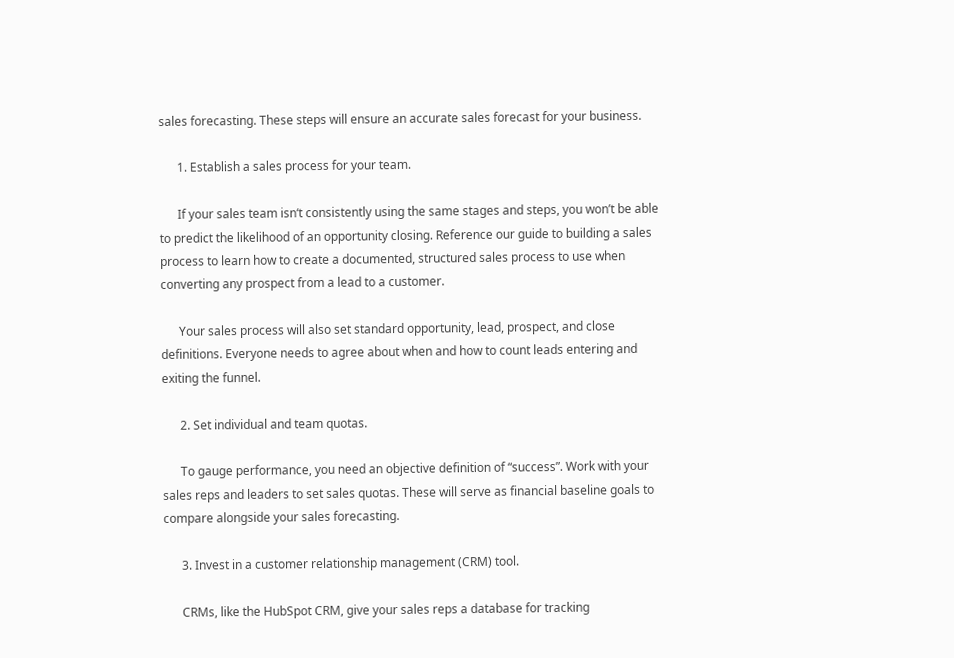sales forecasting. These steps will ensure an accurate sales forecast for your business.

      1. Establish a sales process for your team.

      If your sales team isn‘t consistently using the same stages and steps, you won’t be able to predict the likelihood of an opportunity closing. Reference our guide to building a sales process to learn how to create a documented, structured sales process to use when converting any prospect from a lead to a customer.

      Your sales process will also set standard opportunity, lead, prospect, and close definitions. Everyone needs to agree about when and how to count leads entering and exiting the funnel.

      2. Set individual and team quotas.

      To gauge performance, you need an objective definition of “success”. Work with your sales reps and leaders to set sales quotas. These will serve as financial baseline goals to compare alongside your sales forecasting.

      3. Invest in a customer relationship management (CRM) tool.

      CRMs, like the HubSpot CRM, give your sales reps a database for tracking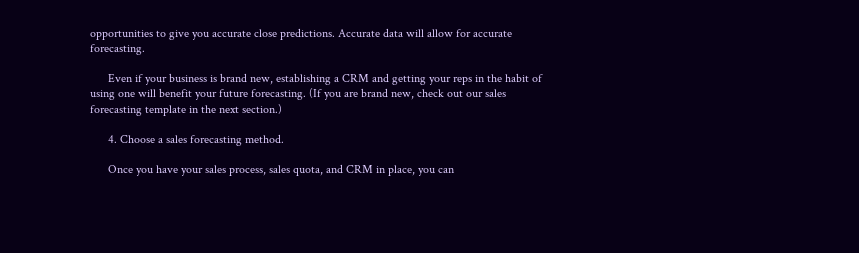opportunities to give you accurate close predictions. Accurate data will allow for accurate forecasting.

      Even if your business is brand new, establishing a CRM and getting your reps in the habit of using one will benefit your future forecasting. (If you are brand new, check out our sales forecasting template in the next section.)

      4. Choose a sales forecasting method.

      Once you have your sales process, sales quota, and CRM in place, you can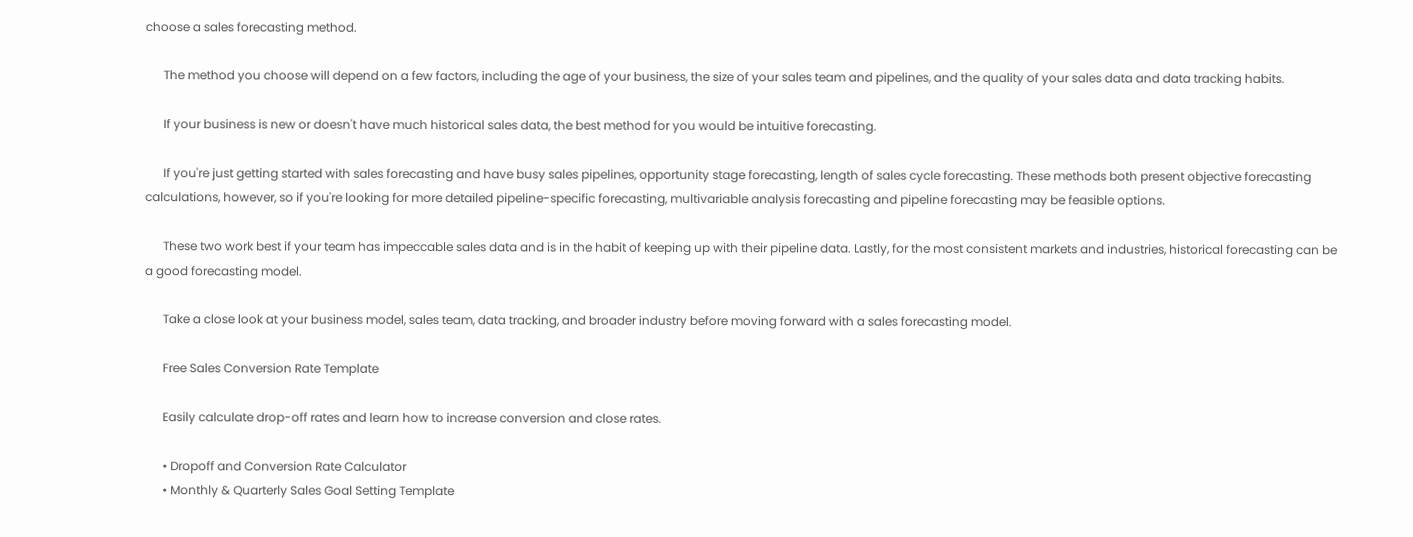choose a sales forecasting method.

      The method you choose will depend on a few factors, including the age of your business, the size of your sales team and pipelines, and the quality of your sales data and data tracking habits.

      If your business is new or doesn't have much historical sales data, the best method for you would be intuitive forecasting.

      If you're just getting started with sales forecasting and have busy sales pipelines, opportunity stage forecasting, length of sales cycle forecasting. These methods both present objective forecasting calculations, however, so if you're looking for more detailed pipeline-specific forecasting, multivariable analysis forecasting and pipeline forecasting may be feasible options.

      These two work best if your team has impeccable sales data and is in the habit of keeping up with their pipeline data. Lastly, for the most consistent markets and industries, historical forecasting can be a good forecasting model.

      Take a close look at your business model, sales team, data tracking, and broader industry before moving forward with a sales forecasting model.

      Free Sales Conversion Rate Template

      Easily calculate drop-off rates and learn how to increase conversion and close rates.

      • Dropoff and Conversion Rate Calculator
      • Monthly & Quarterly Sales Goal Setting Template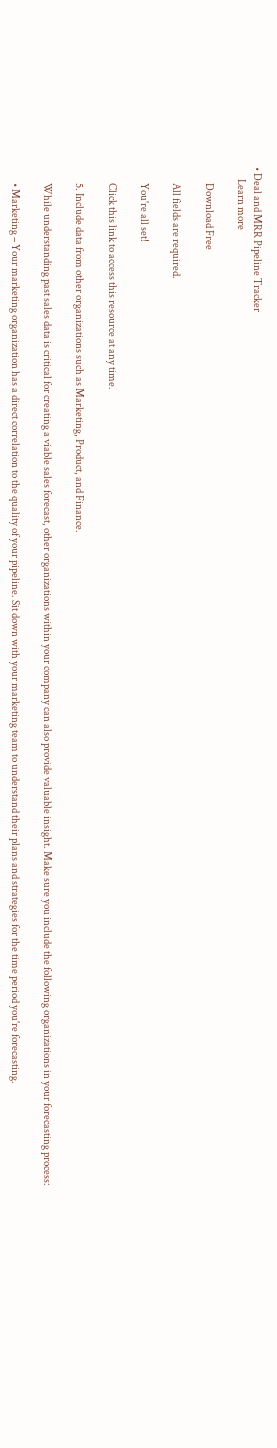• Deal and MRR Pipeline Tracker
      Learn more

        Download Free

        All fields are required.

        You're all set!

        Click this link to access this resource at any time.

        5. Include data from other organizations such as Marketing, Product, and Finance.

        While understanding past sales data is critical for creating a viable sales forecast, other organizations within your company can also provide valuable insight. Make sure you include the following organizations in your forecasting process:

        • Marketing – Your marketing organization has a direct correlation to the quality of your pipeline. Sit down with your marketing team to understand their plans and strategies for the time period you're forecasting.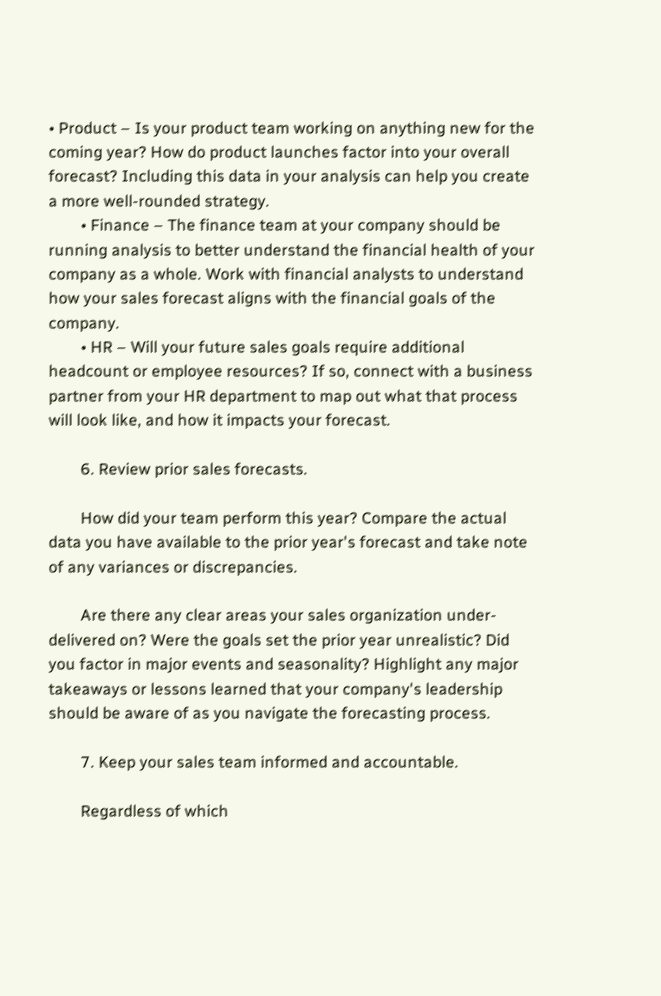• Product – Is your product team working on anything new for the coming year? How do product launches factor into your overall forecast? Including this data in your analysis can help you create a more well-rounded strategy.
        • Finance – The finance team at your company should be running analysis to better understand the financial health of your company as a whole. Work with financial analysts to understand how your sales forecast aligns with the financial goals of the company.
        • HR – Will your future sales goals require additional headcount or employee resources? If so, connect with a business partner from your HR department to map out what that process will look like, and how it impacts your forecast.

        6. Review prior sales forecasts.

        How did your team perform this year? Compare the actual data you have available to the prior year's forecast and take note of any variances or discrepancies.

        Are there any clear areas your sales organization under-delivered on? Were the goals set the prior year unrealistic? Did you factor in major events and seasonality? Highlight any major takeaways or lessons learned that your company's leadership should be aware of as you navigate the forecasting process.

        7. Keep your sales team informed and accountable.

        Regardless of which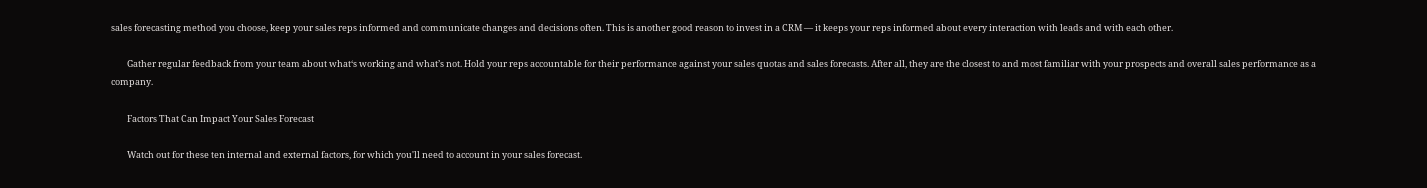sales forecasting method you choose, keep your sales reps informed and communicate changes and decisions often. This is another good reason to invest in a CRM — it keeps your reps informed about every interaction with leads and with each other.

        Gather regular feedback from your team about what‘s working and what’s not. Hold your reps accountable for their performance against your sales quotas and sales forecasts. After all, they are the closest to and most familiar with your prospects and overall sales performance as a company.

        Factors That Can Impact Your Sales Forecast

        Watch out for these ten internal and external factors, for which you'll need to account in your sales forecast.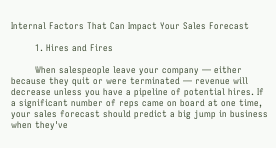Internal Factors That Can Impact Your Sales Forecast

        1. Hires and Fires

        When salespeople leave your company — either because they quit or were terminated — revenue will decrease unless you have a pipeline of potential hires. If a significant number of reps came on board at one time, your sales forecast should predict a big jump in business when they've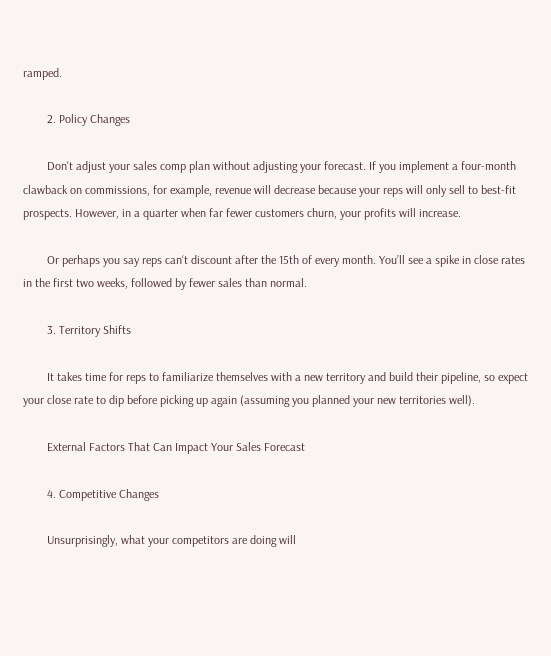ramped.

        2. Policy Changes

        Don't adjust your sales comp plan without adjusting your forecast. If you implement a four-month clawback on commissions, for example, revenue will decrease because your reps will only sell to best-fit prospects. However, in a quarter when far fewer customers churn, your profits will increase.

        Or perhaps you say reps can‘t discount after the 15th of every month. You’ll see a spike in close rates in the first two weeks, followed by fewer sales than normal.

        3. Territory Shifts

        It takes time for reps to familiarize themselves with a new territory and build their pipeline, so expect your close rate to dip before picking up again (assuming you planned your new territories well).

        External Factors That Can Impact Your Sales Forecast

        4. Competitive Changes

        Unsurprisingly, what your competitors are doing will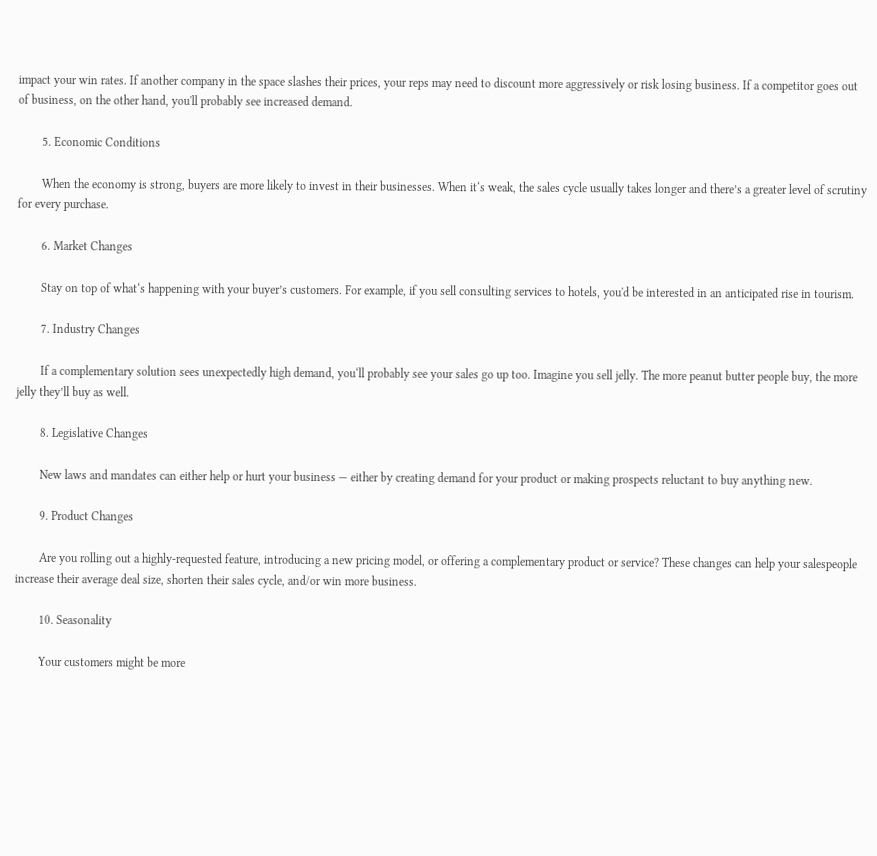impact your win rates. If another company in the space slashes their prices, your reps may need to discount more aggressively or risk losing business. If a competitor goes out of business, on the other hand, you'll probably see increased demand.

        5. Economic Conditions

        When the economy is strong, buyers are more likely to invest in their businesses. When it‘s weak, the sales cycle usually takes longer and there’s a greater level of scrutiny for every purchase.

        6. Market Changes

        Stay on top of what‘s happening with your buyer’s customers. For example, if you sell consulting services to hotels, you'd be interested in an anticipated rise in tourism.

        7. Industry Changes

        If a complementary solution sees unexpectedly high demand, you‘ll probably see your sales go up too. Imagine you sell jelly. The more peanut butter people buy, the more jelly they’ll buy as well.

        8. Legislative Changes

        New laws and mandates can either help or hurt your business — either by creating demand for your product or making prospects reluctant to buy anything new.

        9. Product Changes

        Are you rolling out a highly-requested feature, introducing a new pricing model, or offering a complementary product or service? These changes can help your salespeople increase their average deal size, shorten their sales cycle, and/or win more business.

        10. Seasonality

        Your customers might be more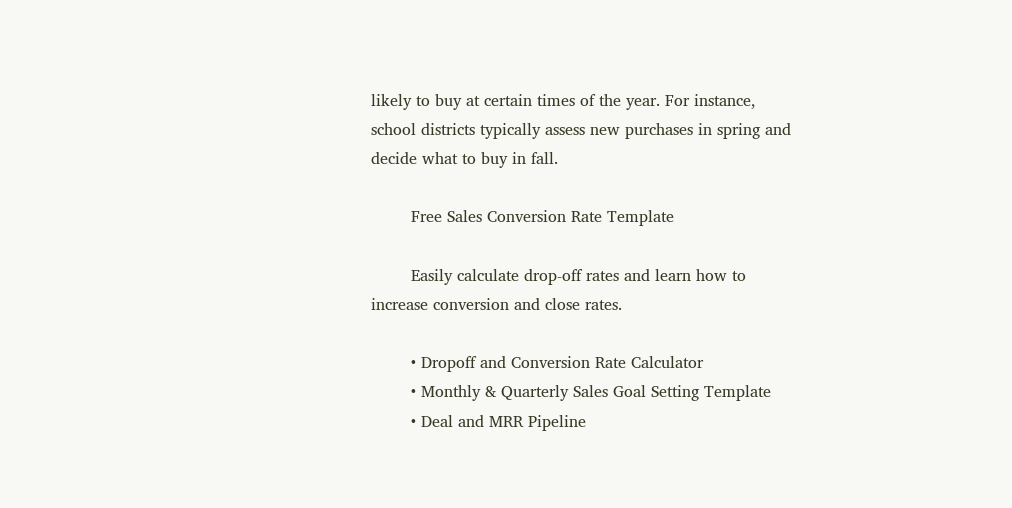likely to buy at certain times of the year. For instance, school districts typically assess new purchases in spring and decide what to buy in fall.

        Free Sales Conversion Rate Template

        Easily calculate drop-off rates and learn how to increase conversion and close rates.

        • Dropoff and Conversion Rate Calculator
        • Monthly & Quarterly Sales Goal Setting Template
        • Deal and MRR Pipeline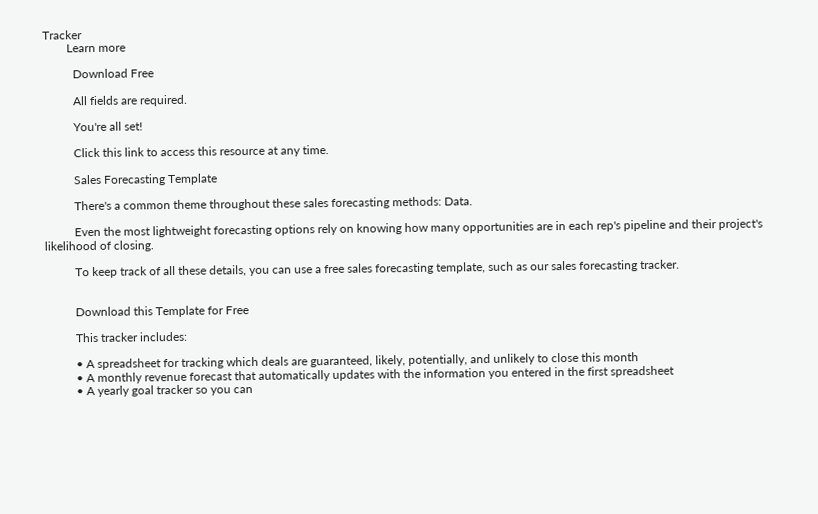Tracker
        Learn more

          Download Free

          All fields are required.

          You're all set!

          Click this link to access this resource at any time.

          Sales Forecasting Template

          There's a common theme throughout these sales forecasting methods: Data.

          Even the most lightweight forecasting options rely on knowing how many opportunities are in each rep's pipeline and their project's likelihood of closing.

          To keep track of all these details, you can use a free sales forecasting template, such as our sales forecasting tracker.


          Download this Template for Free

          This tracker includes:

          • A spreadsheet for tracking which deals are guaranteed, likely, potentially, and unlikely to close this month
          • A monthly revenue forecast that automatically updates with the information you entered in the first spreadsheet
          • A yearly goal tracker so you can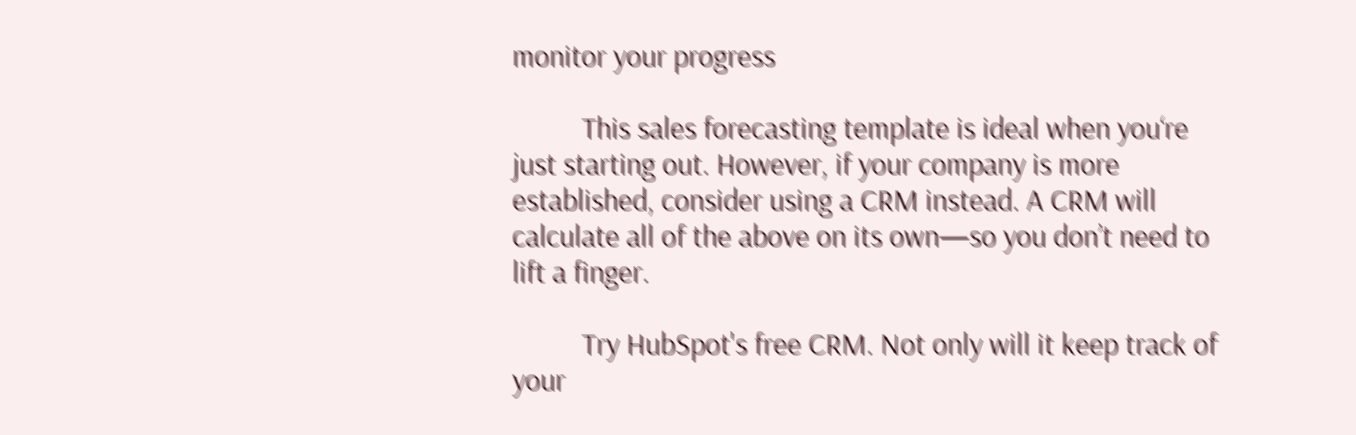monitor your progress

          This sales forecasting template is ideal when you‘re just starting out. However, if your company is more established, consider using a CRM instead. A CRM will calculate all of the above on its own—so you don’t need to lift a finger.

          Try HubSpot's free CRM. Not only will it keep track of your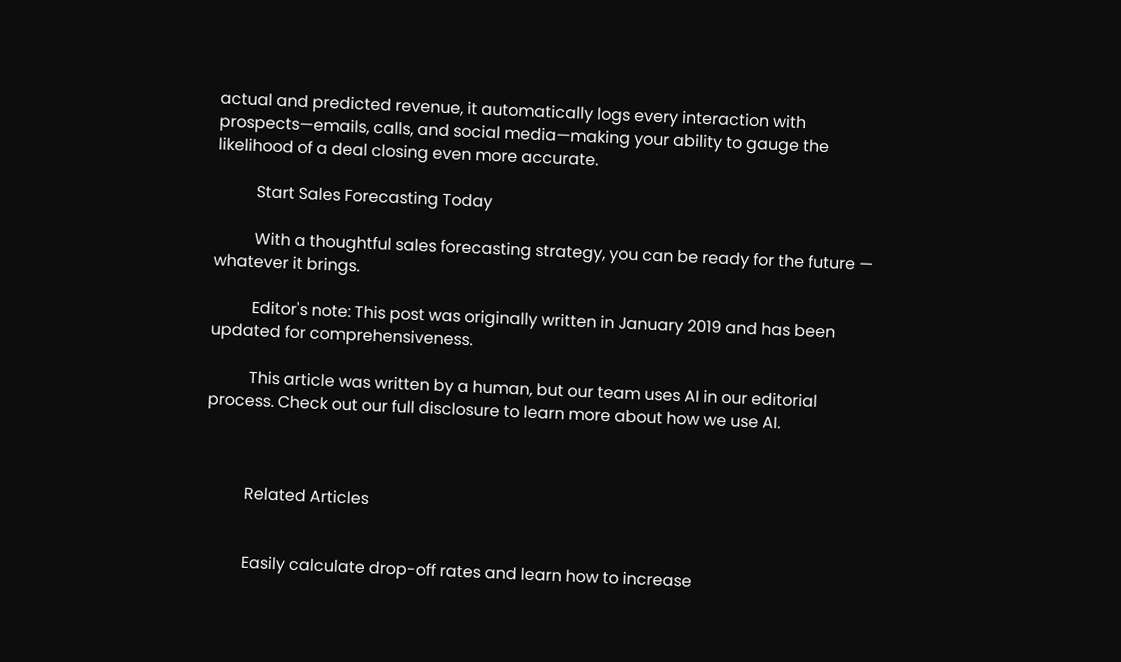actual and predicted revenue, it automatically logs every interaction with prospects—emails, calls, and social media—making your ability to gauge the likelihood of a deal closing even more accurate.

          Start Sales Forecasting Today

          With a thoughtful sales forecasting strategy, you can be ready for the future — whatever it brings.

          Editor's note: This post was originally written in January 2019 and has been updated for comprehensiveness.

          This article was written by a human, but our team uses AI in our editorial process. Check out our full disclosure to learn more about how we use AI.



          Related Articles


          Easily calculate drop-off rates and learn how to increase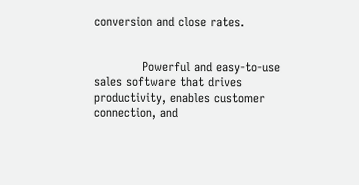conversion and close rates.


            Powerful and easy-to-use sales software that drives productivity, enables customer connection, and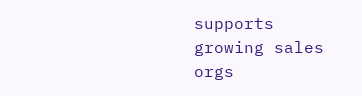supports growing sales orgs